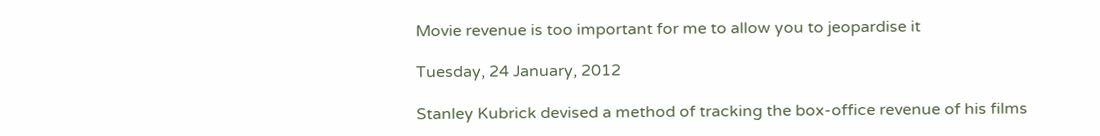Movie revenue is too important for me to allow you to jeopardise it

Tuesday, 24 January, 2012

Stanley Kubrick devised a method of tracking the box-office revenue of his films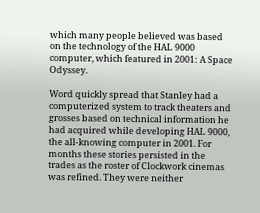which many people believed was based on the technology of the HAL 9000 computer, which featured in 2001: A Space Odyssey.

Word quickly spread that Stanley had a computerized system to track theaters and grosses based on technical information he had acquired while developing HAL 9000, the all-knowing computer in 2001. For months these stories persisted in the trades as the roster of Clockwork cinemas was refined. They were neither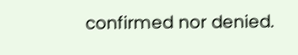confirmed nor denied.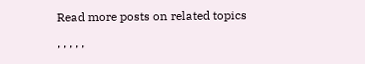Read more posts on related topics

, , , , ,